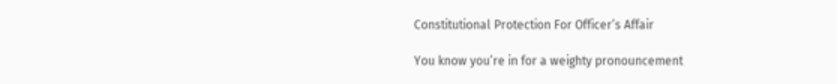Constitutional Protection For Officer’s Affair

You know you’re in for a weighty pronouncement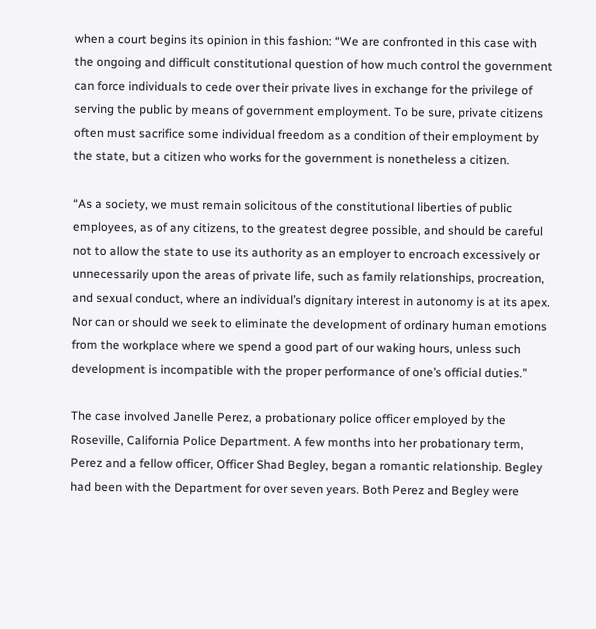when a court begins its opinion in this fashion: “We are confronted in this case with the ongoing and difficult constitutional question of how much control the government can force individuals to cede over their private lives in exchange for the privilege of serving the public by means of government employment. To be sure, private citizens often must sacrifice some individual freedom as a condition of their employment by the state, but a citizen who works for the government is nonetheless a citizen.

“As a society, we must remain solicitous of the constitutional liberties of public employees, as of any citizens, to the greatest degree possible, and should be careful not to allow the state to use its authority as an employer to encroach excessively or unnecessarily upon the areas of private life, such as family relationships, procreation, and sexual conduct, where an individual’s dignitary interest in autonomy is at its apex. Nor can or should we seek to eliminate the development of ordinary human emotions from the workplace where we spend a good part of our waking hours, unless such development is incompatible with the proper performance of one’s official duties.”

The case involved Janelle Perez, a probationary police officer employed by the Roseville, California Police Department. A few months into her probationary term, Perez and a fellow officer, Officer Shad Begley, began a romantic relationship. Begley had been with the Department for over seven years. Both Perez and Begley were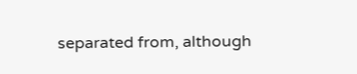separated from, although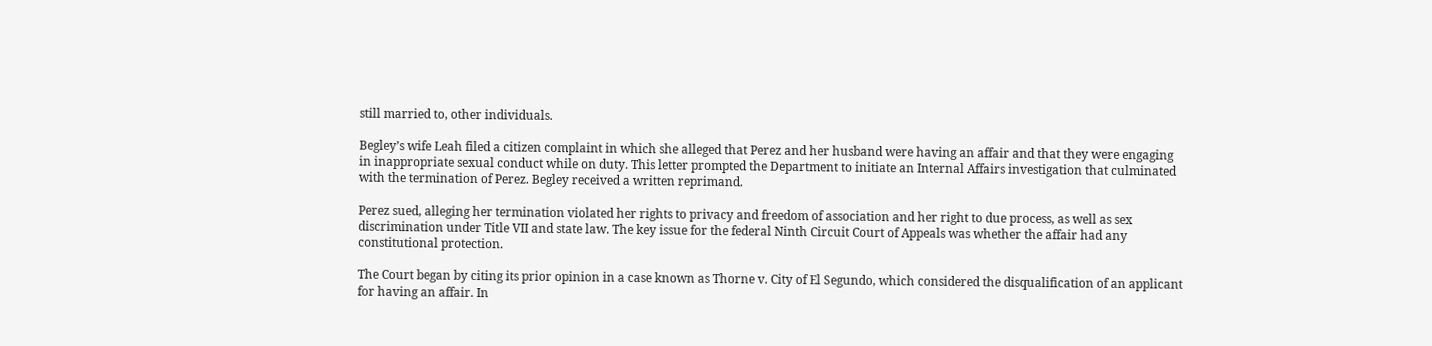still married to, other individuals.

Begley’s wife Leah filed a citizen complaint in which she alleged that Perez and her husband were having an affair and that they were engaging in inappropriate sexual conduct while on duty. This letter prompted the Department to initiate an Internal Affairs investigation that culminated with the termination of Perez. Begley received a written reprimand.

Perez sued, alleging her termination violated her rights to privacy and freedom of association and her right to due process, as well as sex discrimination under Title VII and state law. The key issue for the federal Ninth Circuit Court of Appeals was whether the affair had any constitutional protection.

The Court began by citing its prior opinion in a case known as Thorne v. City of El Segundo, which considered the disqualification of an applicant for having an affair. In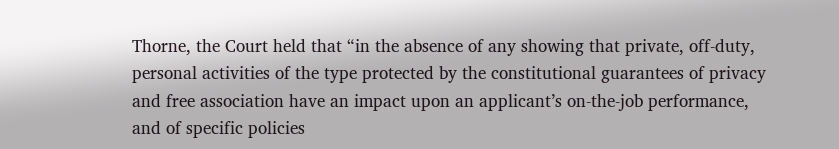Thorne, the Court held that “in the absence of any showing that private, off-duty, personal activities of the type protected by the constitutional guarantees of privacy and free association have an impact upon an applicant’s on-the-job performance, and of specific policies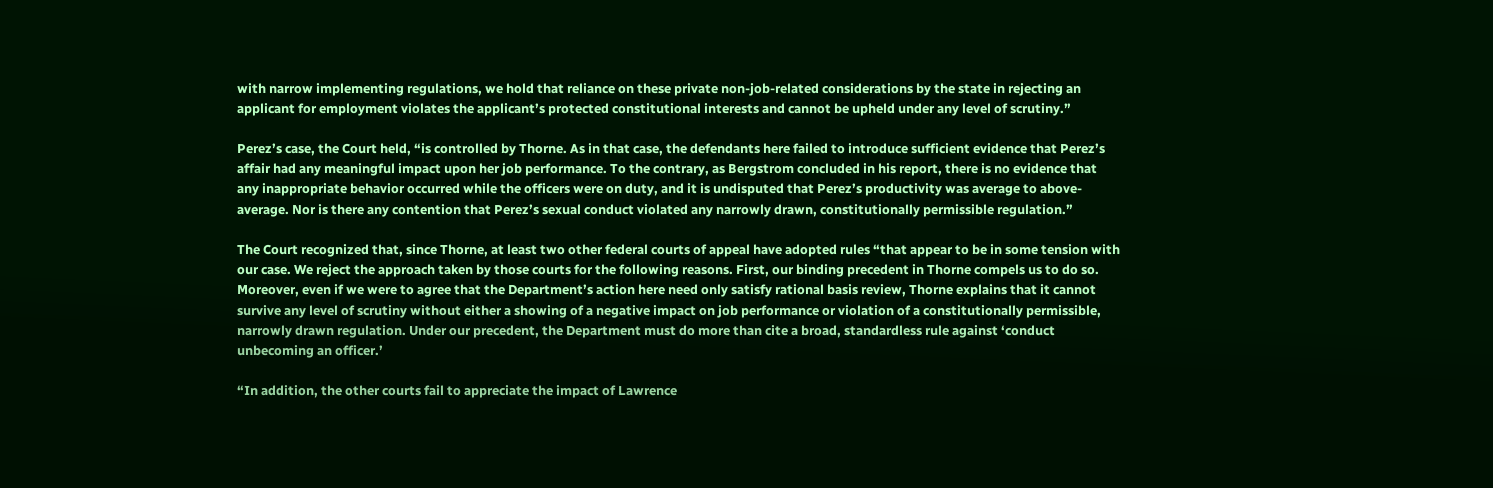with narrow implementing regulations, we hold that reliance on these private non-job-related considerations by the state in rejecting an applicant for employment violates the applicant’s protected constitutional interests and cannot be upheld under any level of scrutiny.”

Perez’s case, the Court held, “is controlled by Thorne. As in that case, the defendants here failed to introduce sufficient evidence that Perez’s affair had any meaningful impact upon her job performance. To the contrary, as Bergstrom concluded in his report, there is no evidence that any inappropriate behavior occurred while the officers were on duty, and it is undisputed that Perez’s productivity was average to above-average. Nor is there any contention that Perez’s sexual conduct violated any narrowly drawn, constitutionally permissible regulation.”

The Court recognized that, since Thorne, at least two other federal courts of appeal have adopted rules “that appear to be in some tension with our case. We reject the approach taken by those courts for the following reasons. First, our binding precedent in Thorne compels us to do so. Moreover, even if we were to agree that the Department’s action here need only satisfy rational basis review, Thorne explains that it cannot survive any level of scrutiny without either a showing of a negative impact on job performance or violation of a constitutionally permissible, narrowly drawn regulation. Under our precedent, the Department must do more than cite a broad, standardless rule against ‘conduct unbecoming an officer.’

“In addition, the other courts fail to appreciate the impact of Lawrence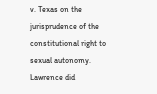v. Texas on the jurisprudence of the constitutional right to sexual autonomy. Lawrence did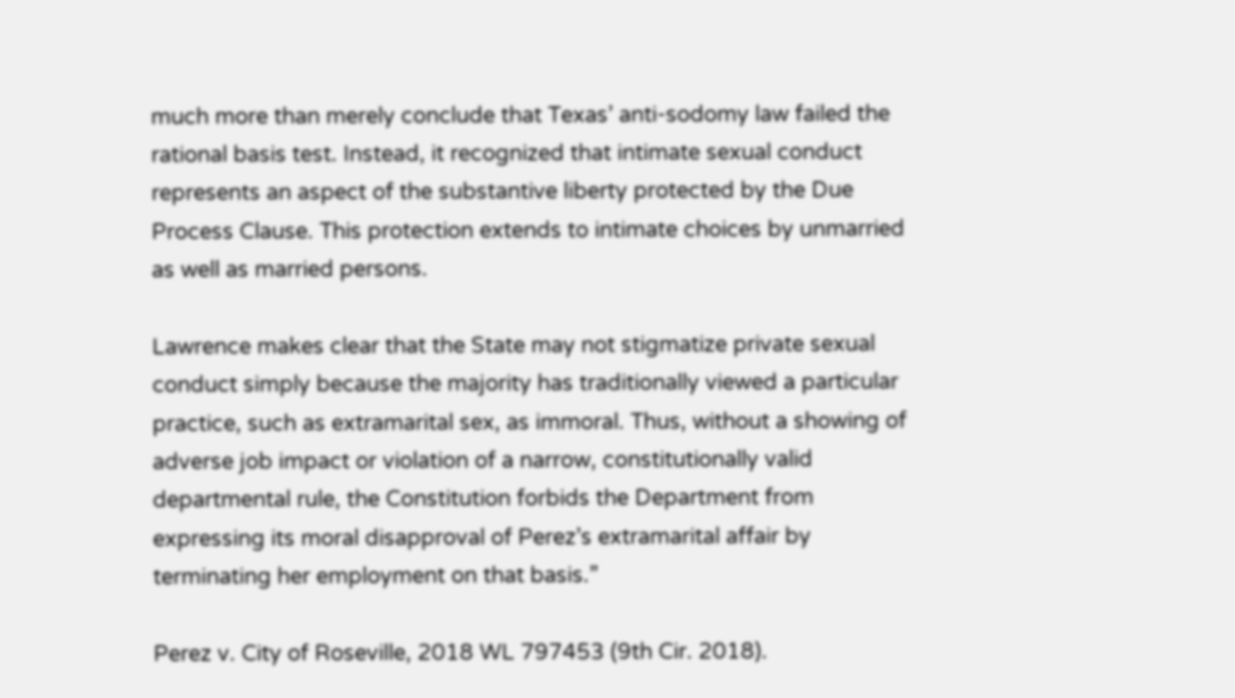much more than merely conclude that Texas’ anti-sodomy law failed the rational basis test. Instead, it recognized that intimate sexual conduct represents an aspect of the substantive liberty protected by the Due Process Clause. This protection extends to intimate choices by unmarried as well as married persons.

Lawrence makes clear that the State may not stigmatize private sexual conduct simply because the majority has traditionally viewed a particular practice, such as extramarital sex, as immoral. Thus, without a showing of adverse job impact or violation of a narrow, constitutionally valid departmental rule, the Constitution forbids the Department from expressing its moral disapproval of Perez’s extramarital affair by terminating her employment on that basis.”

Perez v. City of Roseville, 2018 WL 797453 (9th Cir. 2018).